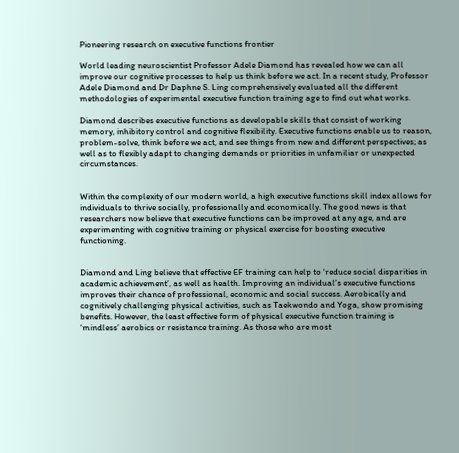Pioneering research on executive functions frontier

World leading neuroscientist Professor Adele Diamond has revealed how we can all improve our cognitive processes to help us think before we act. In a recent study, Professor Adele Diamond and Dr Daphne S. Ling comprehensively evaluated all the different methodologies of experimental executive function training age to find out what works.

Diamond describes executive functions as developable skills that consist of working memory, inhibitory control and cognitive flexibility. Executive functions enable us to reason, problem-solve, think before we act, and see things from new and different perspectives; as well as to flexibly adapt to changing demands or priorities in unfamiliar or unexpected circumstances.


Within the complexity of our modern world, a high executive functions skill index allows for individuals to thrive socially, professionally and economically. The good news is that researchers now believe that executive functions can be improved at any age, and are experimenting with cognitive training or physical exercise for boosting executive functioning.


Diamond and Ling believe that effective EF training can help to ‘reduce social disparities in academic achievement’, as well as health. Improving an individual’s executive functions improves their chance of professional, economic and social success. Aerobically and cognitively challenging physical activities, such as Taekwondo and Yoga, show promising benefits. However, the least effective form of physical executive function training is ‘mindless’ aerobics or resistance training. As those who are most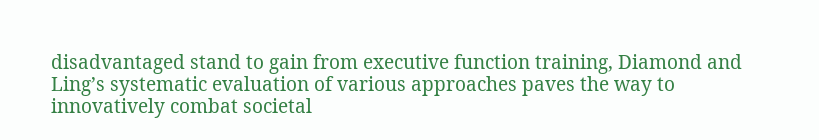disadvantaged stand to gain from executive function training, Diamond and Ling’s systematic evaluation of various approaches paves the way to innovatively combat societal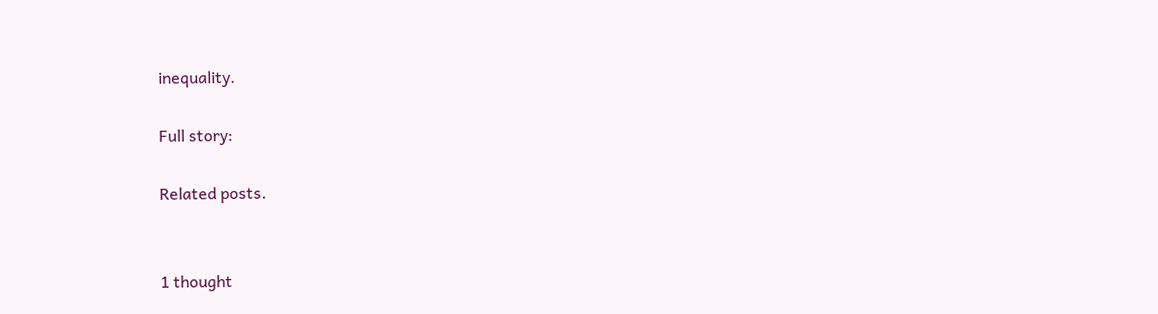inequality.

Full story:

Related posts.


1 thought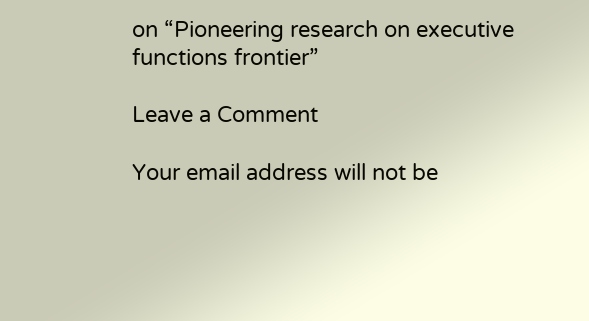on “Pioneering research on executive functions frontier”

Leave a Comment

Your email address will not be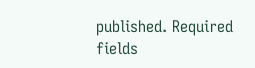published. Required fields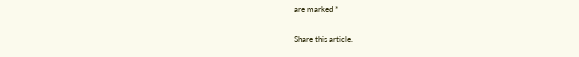are marked *

Share this article.